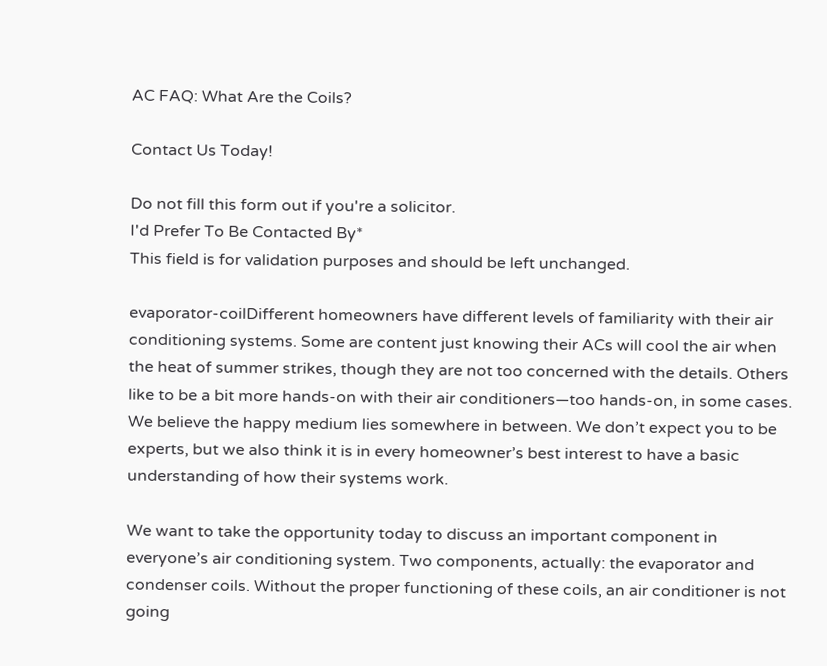AC FAQ: What Are the Coils?

Contact Us Today!

Do not fill this form out if you're a solicitor.
I'd Prefer To Be Contacted By*
This field is for validation purposes and should be left unchanged.

evaporator-coilDifferent homeowners have different levels of familiarity with their air conditioning systems. Some are content just knowing their ACs will cool the air when the heat of summer strikes, though they are not too concerned with the details. Others like to be a bit more hands-on with their air conditioners—too hands-on, in some cases. We believe the happy medium lies somewhere in between. We don’t expect you to be experts, but we also think it is in every homeowner’s best interest to have a basic understanding of how their systems work.

We want to take the opportunity today to discuss an important component in everyone’s air conditioning system. Two components, actually: the evaporator and condenser coils. Without the proper functioning of these coils, an air conditioner is not going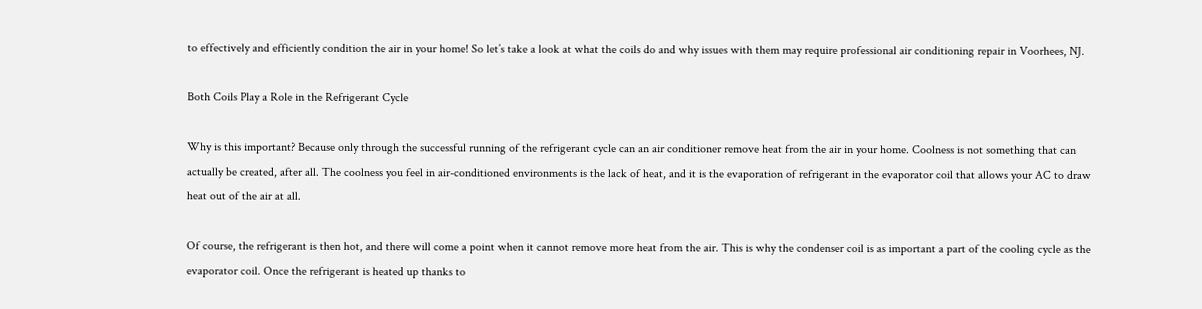to effectively and efficiently condition the air in your home! So let’s take a look at what the coils do and why issues with them may require professional air conditioning repair in Voorhees, NJ.

Both Coils Play a Role in the Refrigerant Cycle

Why is this important? Because only through the successful running of the refrigerant cycle can an air conditioner remove heat from the air in your home. Coolness is not something that can actually be created, after all. The coolness you feel in air-conditioned environments is the lack of heat, and it is the evaporation of refrigerant in the evaporator coil that allows your AC to draw heat out of the air at all.

Of course, the refrigerant is then hot, and there will come a point when it cannot remove more heat from the air. This is why the condenser coil is as important a part of the cooling cycle as the evaporator coil. Once the refrigerant is heated up thanks to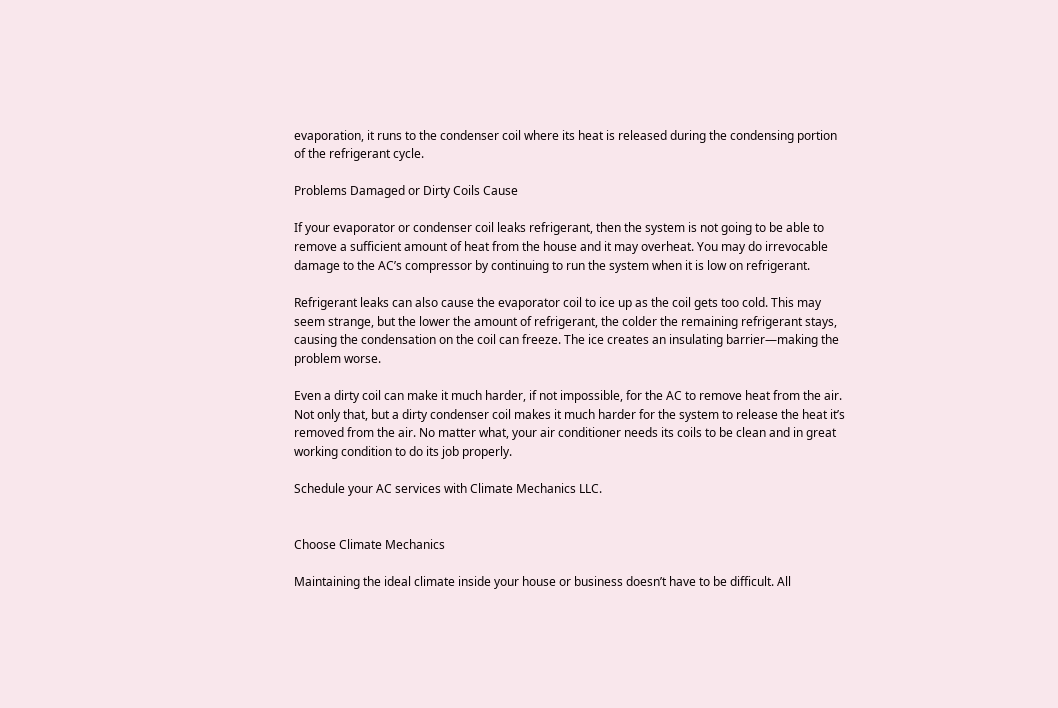evaporation, it runs to the condenser coil where its heat is released during the condensing portion of the refrigerant cycle.

Problems Damaged or Dirty Coils Cause

If your evaporator or condenser coil leaks refrigerant, then the system is not going to be able to remove a sufficient amount of heat from the house and it may overheat. You may do irrevocable damage to the AC’s compressor by continuing to run the system when it is low on refrigerant.

Refrigerant leaks can also cause the evaporator coil to ice up as the coil gets too cold. This may seem strange, but the lower the amount of refrigerant, the colder the remaining refrigerant stays, causing the condensation on the coil can freeze. The ice creates an insulating barrier—making the problem worse.

Even a dirty coil can make it much harder, if not impossible, for the AC to remove heat from the air. Not only that, but a dirty condenser coil makes it much harder for the system to release the heat it’s removed from the air. No matter what, your air conditioner needs its coils to be clean and in great working condition to do its job properly.

Schedule your AC services with Climate Mechanics LLC.


Choose Climate Mechanics

Maintaining the ideal climate inside your house or business doesn’t have to be difficult. All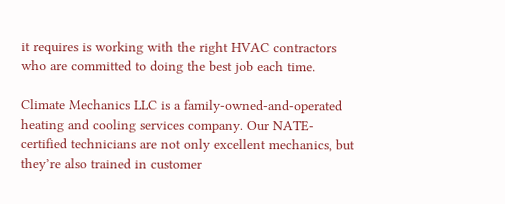it requires is working with the right HVAC contractors who are committed to doing the best job each time.

Climate Mechanics LLC is a family-owned-and-operated heating and cooling services company. Our NATE-certified technicians are not only excellent mechanics, but they’re also trained in customer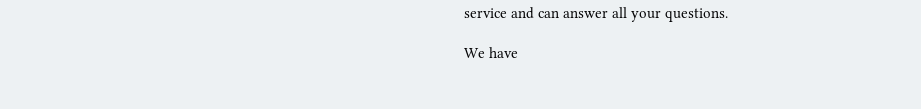service and can answer all your questions.

We have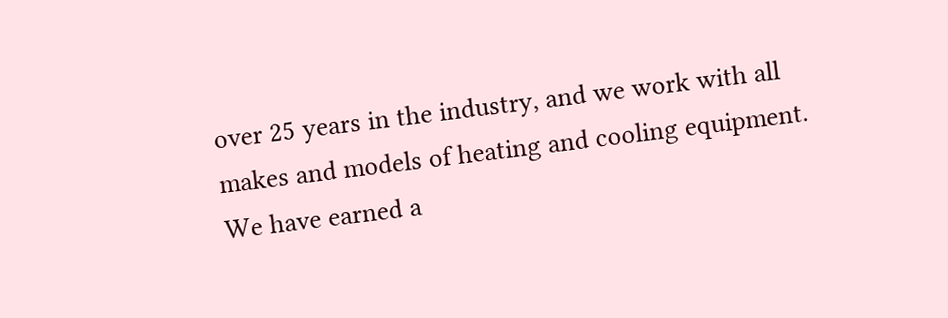over 25 years in the industry, and we work with all makes and models of heating and cooling equipment. We have earned a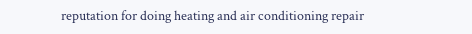reputation for doing heating and air conditioning repair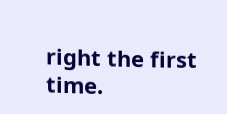right the first time.